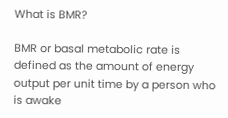What is BMR?

BMR or basal metabolic rate is defined as the amount of energy output per unit time by a person who is awake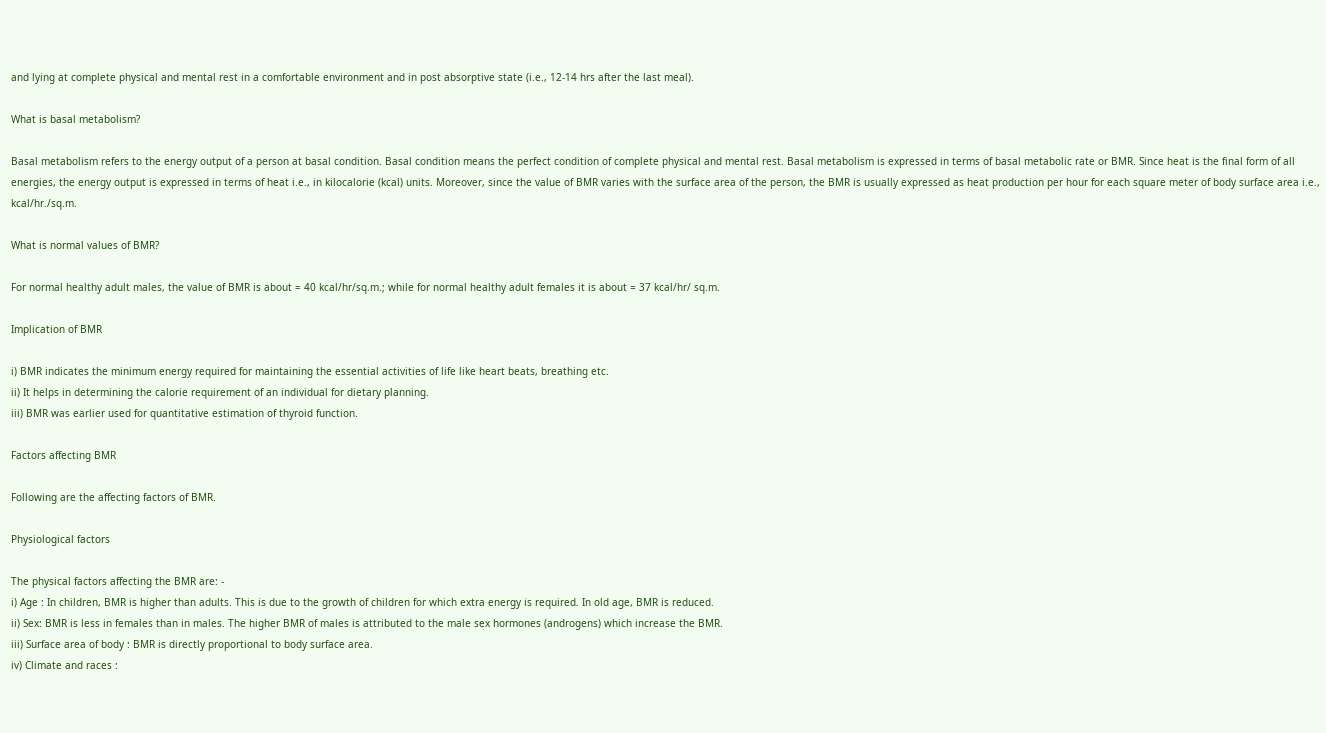and lying at complete physical and mental rest in a comfortable environment and in post absorptive state (i.e., 12-14 hrs after the last meal).

What is basal metabolism?

Basal metabolism refers to the energy output of a person at basal condition. Basal condition means the perfect condition of complete physical and mental rest. Basal metabolism is expressed in terms of basal metabolic rate or BMR. Since heat is the final form of all energies, the energy output is expressed in terms of heat i.e., in kilocalorie (kcal) units. Moreover, since the value of BMR varies with the surface area of the person, the BMR is usually expressed as heat production per hour for each square meter of body surface area i.e., kcal/hr./sq.m.

What is normal values of BMR?

For normal healthy adult males, the value of BMR is about = 40 kcal/hr/sq.m.; while for normal healthy adult females it is about = 37 kcal/hr/ sq.m.

Implication of BMR

i) BMR indicates the minimum energy required for maintaining the essential activities of life like heart beats, breathing etc.
ii) It helps in determining the calorie requirement of an individual for dietary planning.
iii) BMR was earlier used for quantitative estimation of thyroid function.

Factors affecting BMR

Following are the affecting factors of BMR.

Physiological factors

The physical factors affecting the BMR are: -
i) Age : In children, BMR is higher than adults. This is due to the growth of children for which extra energy is required. In old age, BMR is reduced.
ii) Sex: BMR is less in females than in males. The higher BMR of males is attributed to the male sex hormones (androgens) which increase the BMR.
iii) Surface area of body : BMR is directly proportional to body surface area.
iv) Climate and races :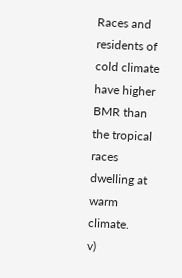Races and residents of cold climate have higher BMR than the tropical races dwelling at warm climate.
v)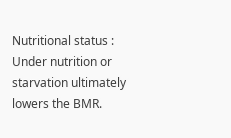Nutritional status : Under nutrition or starvation ultimately lowers the BMR.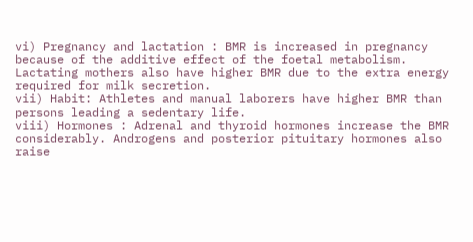vi) Pregnancy and lactation : BMR is increased in pregnancy because of the additive effect of the foetal metabolism. Lactating mothers also have higher BMR due to the extra energy required for milk secretion.
vii) Habit: Athletes and manual laborers have higher BMR than persons leading a sedentary life.
viii) Hormones : Adrenal and thyroid hormones increase the BMR considerably. Androgens and posterior pituitary hormones also raise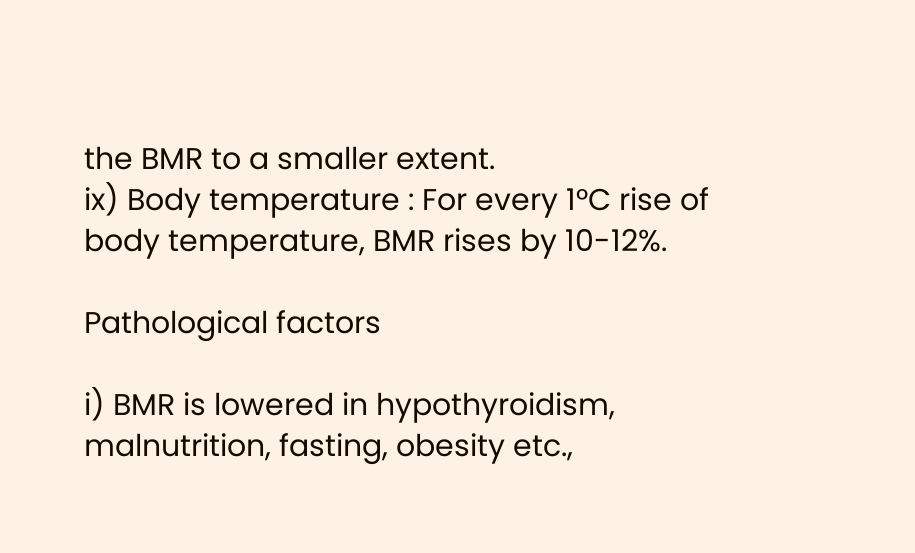the BMR to a smaller extent.
ix) Body temperature : For every 1°C rise of body temperature, BMR rises by 10-12%.

Pathological factors

i) BMR is lowered in hypothyroidism, malnutrition, fasting, obesity etc.,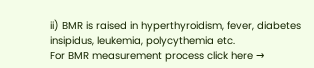ii) BMR is raised in hyperthyroidism, fever, diabetes insipidus, leukemia, polycythemia etc.
For BMR measurement process click here →